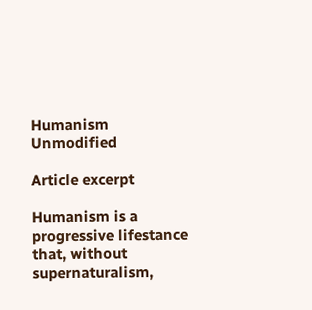Humanism Unmodified

Article excerpt

Humanism is a progressive lifestance that, without supernaturalism,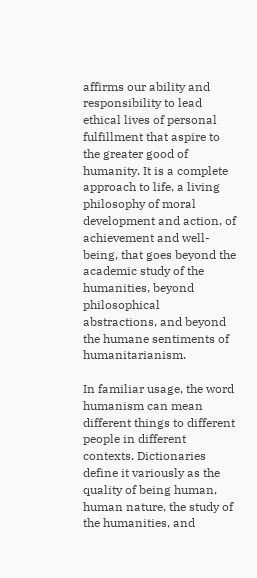affirms our ability and responsibility to lead ethical lives of personal fulfillment that aspire to the greater good of humanity. It is a complete approach to life, a living philosophy of moral development and action, of achievement and well-being, that goes beyond the academic study of the humanities, beyond philosophical abstractions, and beyond the humane sentiments of humanitarianism.

In familiar usage, the word humanism can mean different things to different people in different contexts. Dictionaries define it variously as the quality of being human, human nature, the study of the humanities, and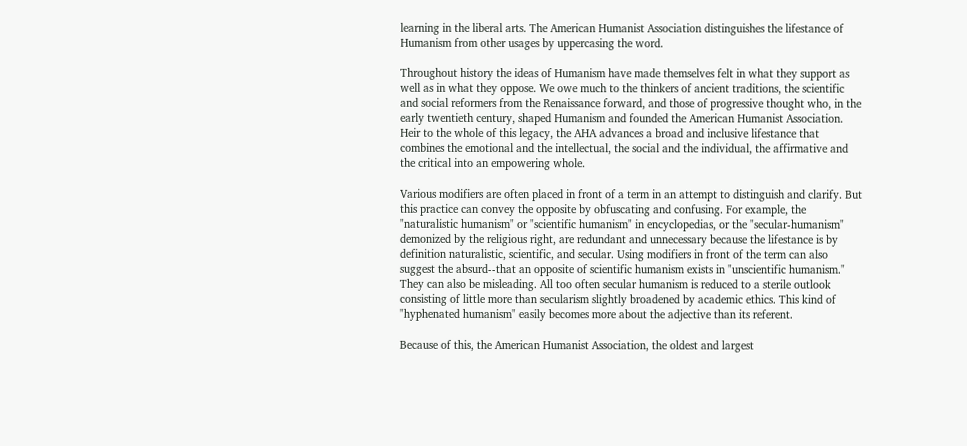learning in the liberal arts. The American Humanist Association distinguishes the lifestance of Humanism from other usages by uppercasing the word.

Throughout history the ideas of Humanism have made themselves felt in what they support as well as in what they oppose. We owe much to the thinkers of ancient traditions, the scientific and social reformers from the Renaissance forward, and those of progressive thought who, in the early twentieth century, shaped Humanism and founded the American Humanist Association. Heir to the whole of this legacy, the AHA advances a broad and inclusive lifestance that combines the emotional and the intellectual, the social and the individual, the affirmative and the critical into an empowering whole.

Various modifiers are often placed in front of a term in an attempt to distinguish and clarify. But this practice can convey the opposite by obfuscating and confusing. For example, the "naturalistic humanism" or "scientific humanism" in encyclopedias, or the "secular-humanism" demonized by the religious right, are redundant and unnecessary because the lifestance is by definition naturalistic, scientific, and secular. Using modifiers in front of the term can also suggest the absurd--that an opposite of scientific humanism exists in "unscientific humanism." They can also be misleading. All too often secular humanism is reduced to a sterile outlook consisting of little more than secularism slightly broadened by academic ethics. This kind of "hyphenated humanism" easily becomes more about the adjective than its referent.

Because of this, the American Humanist Association, the oldest and largest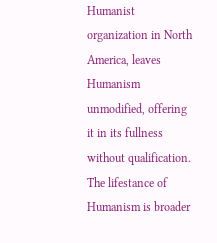Humanist organization in North America, leaves Humanism unmodified, offering it in its fullness without qualification. The lifestance of Humanism is broader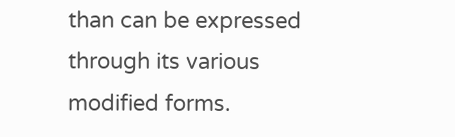than can be expressed through its various modified forms.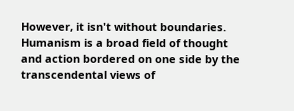However, it isn't without boundaries. Humanism is a broad field of thought and action bordered on one side by the transcendental views of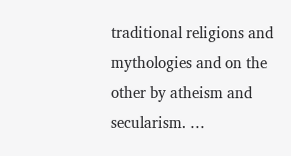traditional religions and mythologies and on the other by atheism and secularism. …